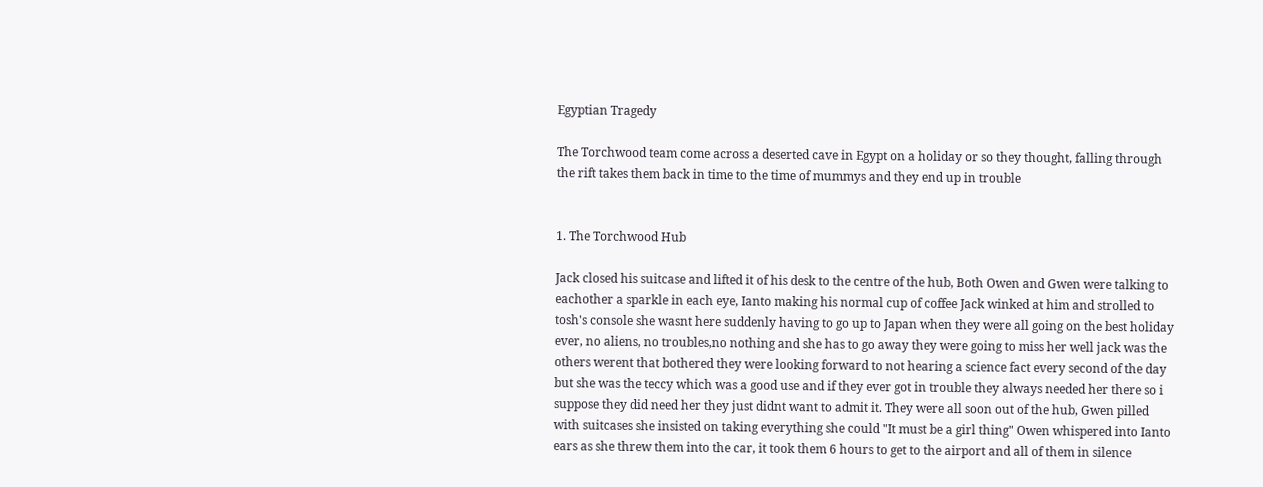Egyptian Tragedy

The Torchwood team come across a deserted cave in Egypt on a holiday or so they thought, falling through the rift takes them back in time to the time of mummys and they end up in trouble


1. The Torchwood Hub

Jack closed his suitcase and lifted it of his desk to the centre of the hub, Both Owen and Gwen were talking to eachother a sparkle in each eye, Ianto making his normal cup of coffee Jack winked at him and strolled to tosh's console she wasnt here suddenly having to go up to Japan when they were all going on the best holiday ever, no aliens, no troubles,no nothing and she has to go away they were going to miss her well jack was the others werent that bothered they were looking forward to not hearing a science fact every second of the day but she was the teccy which was a good use and if they ever got in trouble they always needed her there so i suppose they did need her they just didnt want to admit it. They were all soon out of the hub, Gwen pilled with suitcases she insisted on taking everything she could "It must be a girl thing" Owen whispered into Ianto ears as she threw them into the car, it took them 6 hours to get to the airport and all of them in silence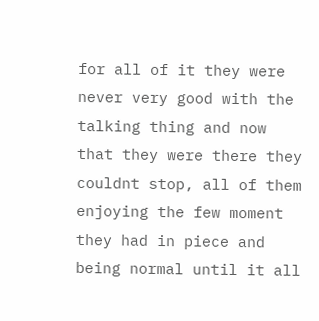for all of it they were never very good with the talking thing and now that they were there they couldnt stop, all of them enjoying the few moment they had in piece and being normal until it all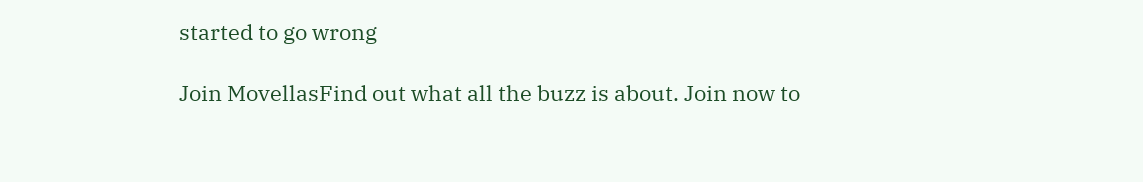started to go wrong

Join MovellasFind out what all the buzz is about. Join now to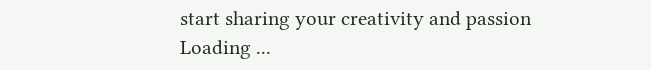start sharing your creativity and passion
Loading ...